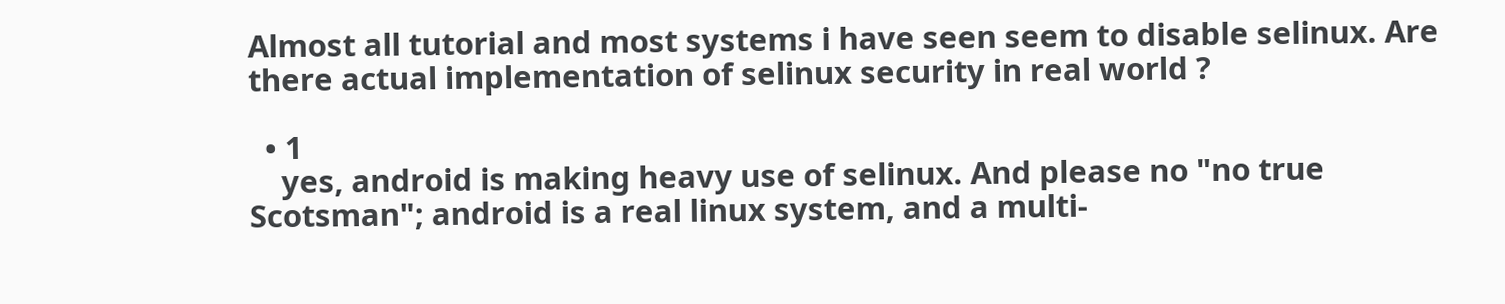Almost all tutorial and most systems i have seen seem to disable selinux. Are there actual implementation of selinux security in real world ?

  • 1
    yes, android is making heavy use of selinux. And please no "no true Scotsman"; android is a real linux system, and a multi-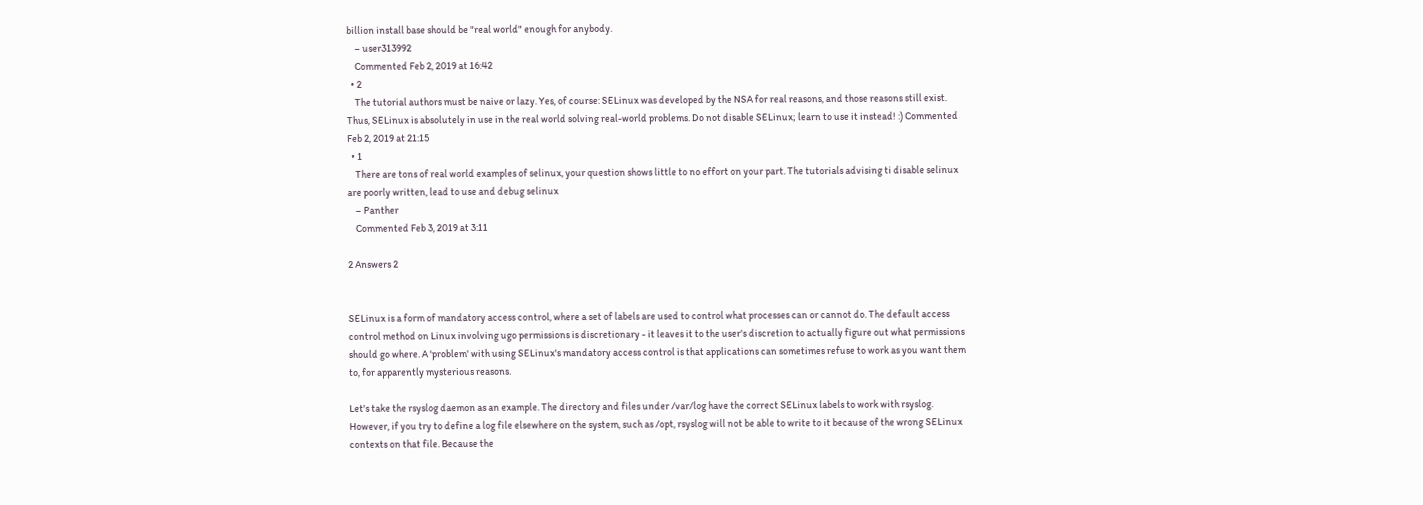billion install base should be "real world" enough for anybody.
    – user313992
    Commented Feb 2, 2019 at 16:42
  • 2
    The tutorial authors must be naive or lazy. Yes, of course: SELinux was developed by the NSA for real reasons, and those reasons still exist. Thus, SELinux is absolutely in use in the real world solving real-world problems. Do not disable SELinux; learn to use it instead! :) Commented Feb 2, 2019 at 21:15
  • 1
    There are tons of real world examples of selinux, your question shows little to no effort on your part. The tutorials advising ti disable selinux are poorly written, lead to use and debug selinux
    – Panther
    Commented Feb 3, 2019 at 3:11

2 Answers 2


SELinux is a form of mandatory access control, where a set of labels are used to control what processes can or cannot do. The default access control method on Linux involving ugo permissions is discretionary - it leaves it to the user's discretion to actually figure out what permissions should go where. A 'problem' with using SELinux's mandatory access control is that applications can sometimes refuse to work as you want them to, for apparently mysterious reasons.

Let's take the rsyslog daemon as an example. The directory and files under /var/log have the correct SELinux labels to work with rsyslog. However, if you try to define a log file elsewhere on the system, such as /opt, rsyslog will not be able to write to it because of the wrong SELinux contexts on that file. Because the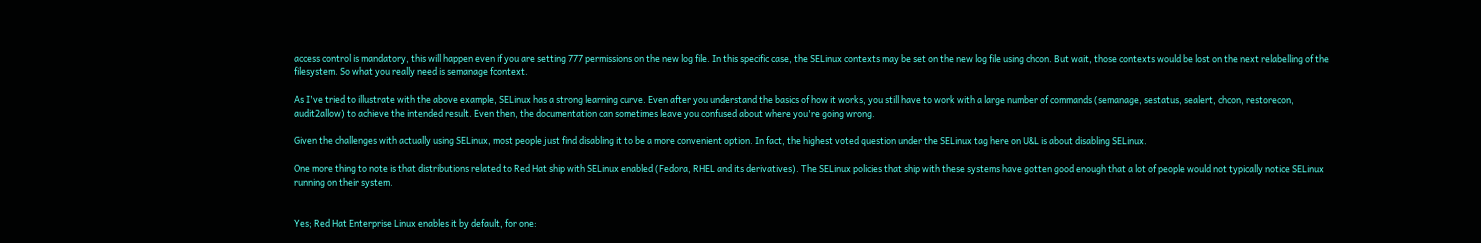access control is mandatory, this will happen even if you are setting 777 permissions on the new log file. In this specific case, the SELinux contexts may be set on the new log file using chcon. But wait, those contexts would be lost on the next relabelling of the filesystem. So what you really need is semanage fcontext.

As I've tried to illustrate with the above example, SELinux has a strong learning curve. Even after you understand the basics of how it works, you still have to work with a large number of commands (semanage, sestatus, sealert, chcon, restorecon, audit2allow) to achieve the intended result. Even then, the documentation can sometimes leave you confused about where you're going wrong.

Given the challenges with actually using SELinux, most people just find disabling it to be a more convenient option. In fact, the highest voted question under the SELinux tag here on U&L is about disabling SELinux.

One more thing to note is that distributions related to Red Hat ship with SELinux enabled (Fedora, RHEL and its derivatives). The SELinux policies that ship with these systems have gotten good enough that a lot of people would not typically notice SELinux running on their system.


Yes; Red Hat Enterprise Linux enables it by default, for one: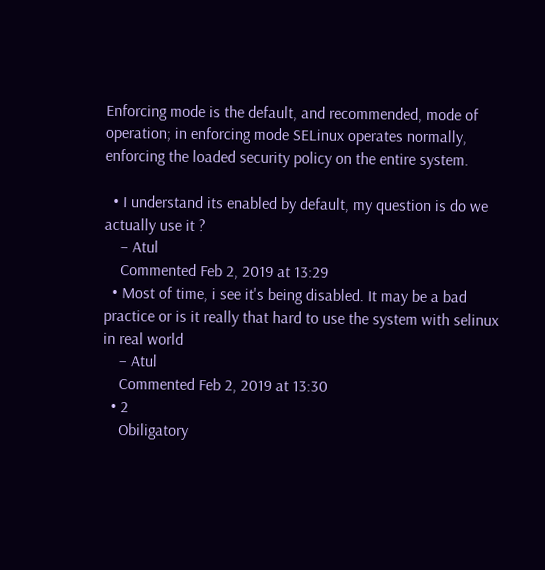Enforcing mode is the default, and recommended, mode of operation; in enforcing mode SELinux operates normally, enforcing the loaded security policy on the entire system.

  • I understand its enabled by default, my question is do we actually use it ?
    – Atul
    Commented Feb 2, 2019 at 13:29
  • Most of time, i see it's being disabled. It may be a bad practice or is it really that hard to use the system with selinux in real world
    – Atul
    Commented Feb 2, 2019 at 13:30
  • 2
    Obiligatory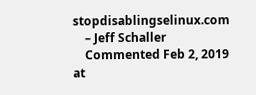stopdisablingselinux.com
    – Jeff Schaller
    Commented Feb 2, 2019 at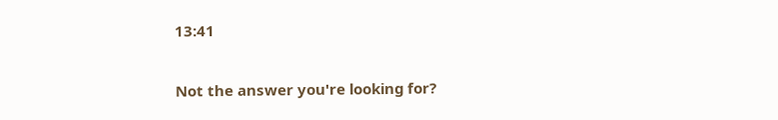13:41

Not the answer you're looking for?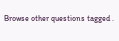Browse other questions tagged .